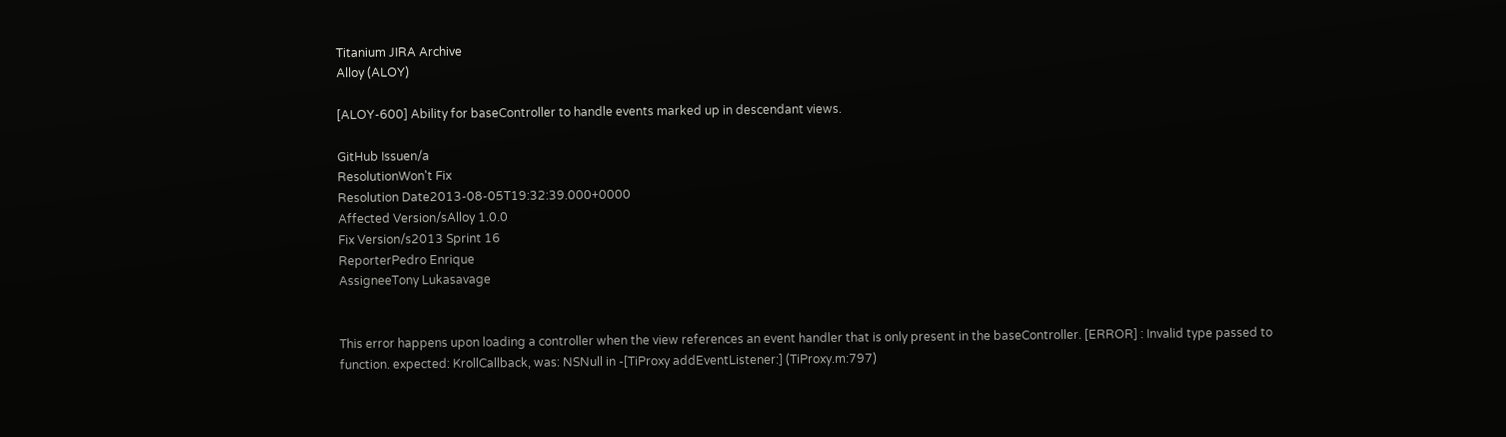Titanium JIRA Archive
Alloy (ALOY)

[ALOY-600] Ability for baseController to handle events marked up in descendant views.

GitHub Issuen/a
ResolutionWon't Fix
Resolution Date2013-08-05T19:32:39.000+0000
Affected Version/sAlloy 1.0.0
Fix Version/s2013 Sprint 16
ReporterPedro Enrique
AssigneeTony Lukasavage


This error happens upon loading a controller when the view references an event handler that is only present in the baseController. [ERROR] : Invalid type passed to function. expected: KrollCallback, was: NSNull in -[TiProxy addEventListener:] (TiProxy.m:797)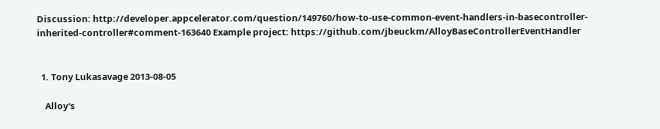Discussion: http://developer.appcelerator.com/question/149760/how-to-use-common-event-handlers-in-basecontroller-inherited-controller#comment-163640 Example project: https://github.com/jbeuckm/AlloyBaseControllerEventHandler


  1. Tony Lukasavage 2013-08-05

    Alloy's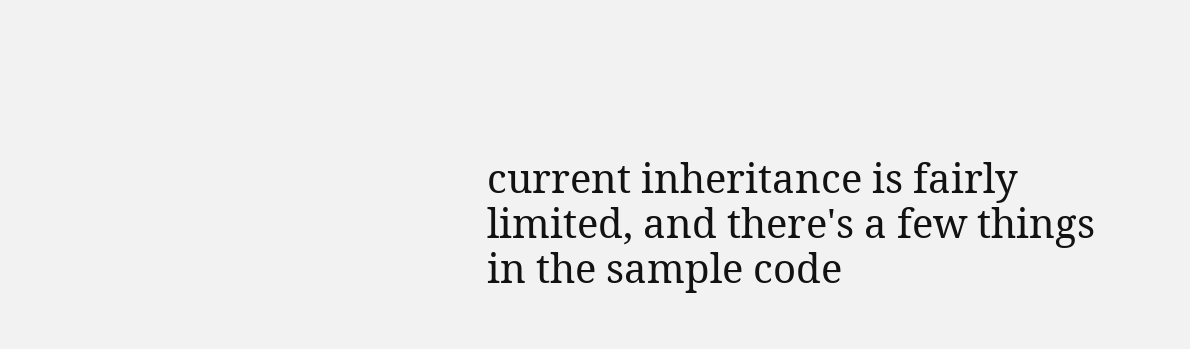current inheritance is fairly limited, and there's a few things in the sample code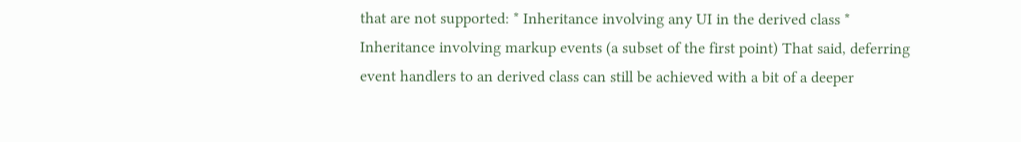that are not supported: * Inheritance involving any UI in the derived class * Inheritance involving markup events (a subset of the first point) That said, deferring event handlers to an derived class can still be achieved with a bit of a deeper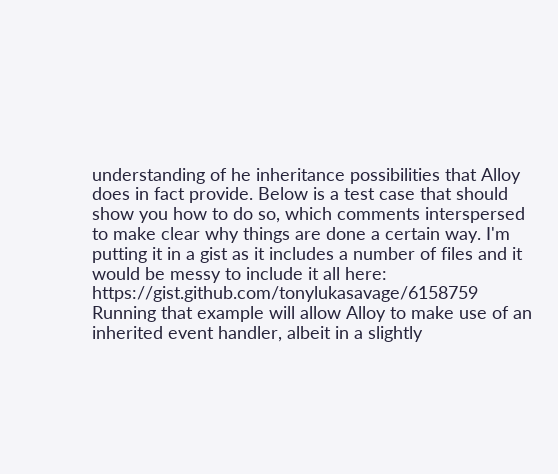understanding of he inheritance possibilities that Alloy does in fact provide. Below is a test case that should show you how to do so, which comments interspersed to make clear why things are done a certain way. I'm putting it in a gist as it includes a number of files and it would be messy to include it all here: https://gist.github.com/tonylukasavage/6158759 Running that example will allow Alloy to make use of an inherited event handler, albeit in a slightly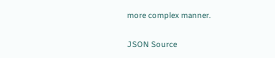more complex manner.

JSON Source